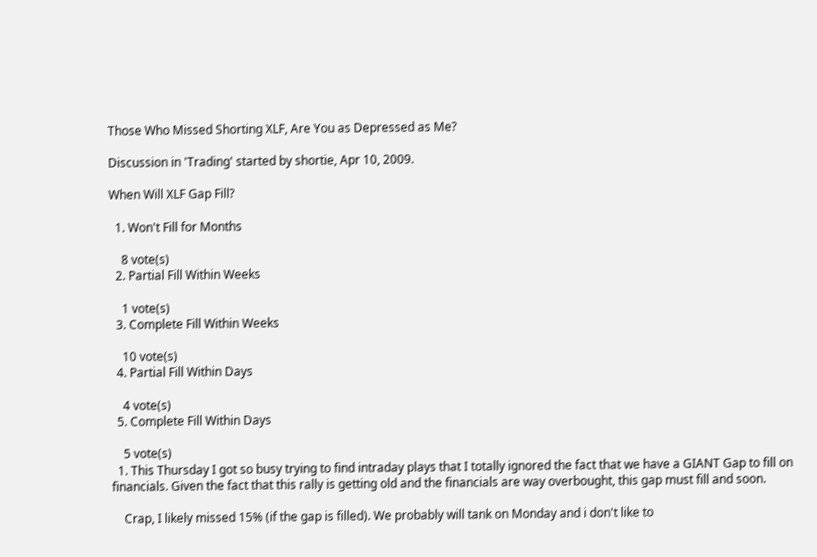Those Who Missed Shorting XLF, Are You as Depressed as Me?

Discussion in 'Trading' started by shortie, Apr 10, 2009.

When Will XLF Gap Fill?

  1. Won't Fill for Months

    8 vote(s)
  2. Partial Fill Within Weeks

    1 vote(s)
  3. Complete Fill Within Weeks

    10 vote(s)
  4. Partial Fill Within Days

    4 vote(s)
  5. Complete Fill Within Days

    5 vote(s)
  1. This Thursday I got so busy trying to find intraday plays that I totally ignored the fact that we have a GIANT Gap to fill on financials. Given the fact that this rally is getting old and the financials are way overbought, this gap must fill and soon.

    Crap, I likely missed 15% (if the gap is filled). We probably will tank on Monday and i don't like to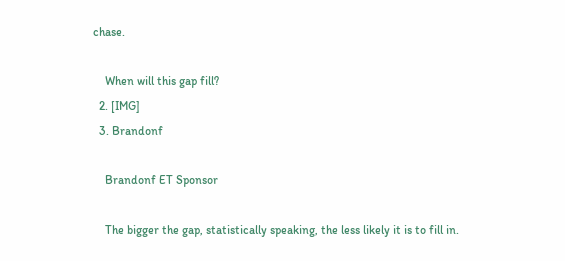chase.

    When will this gap fill?
  2. [IMG]
  3. Brandonf

    Brandonf ET Sponsor

    The bigger the gap, statistically speaking, the less likely it is to fill in.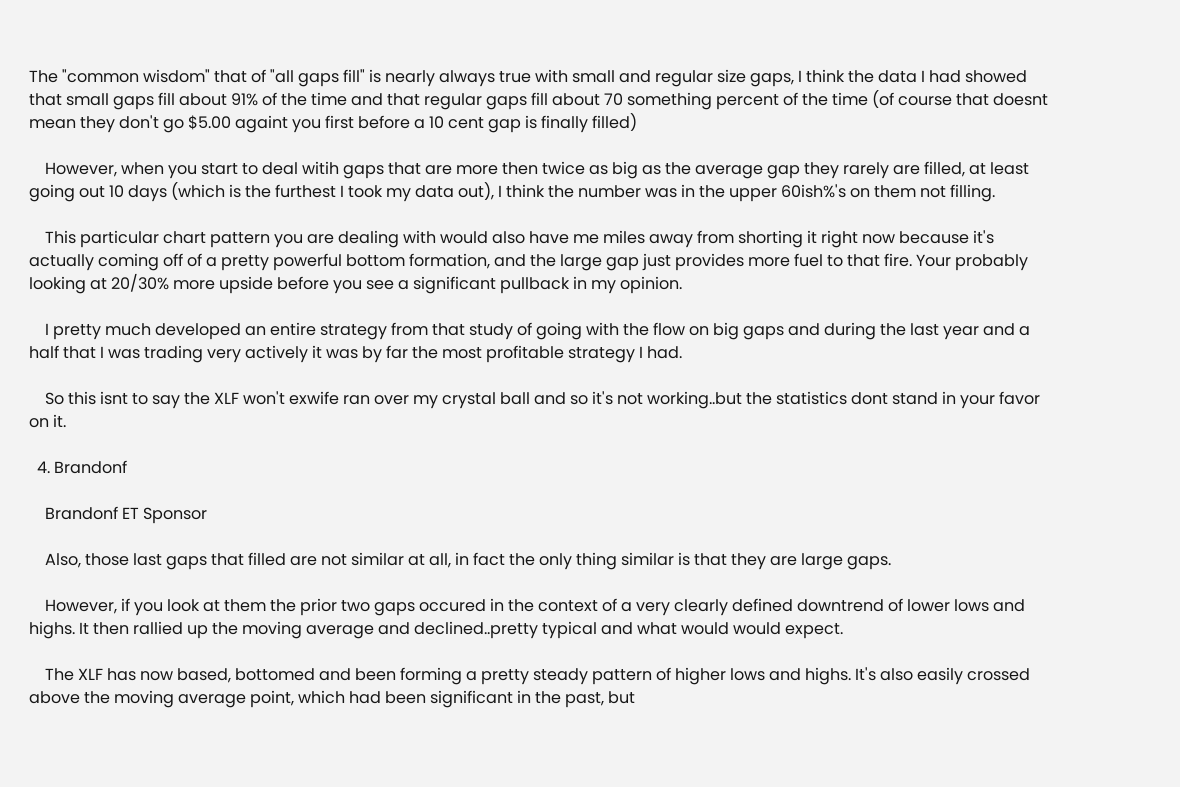The "common wisdom" that of "all gaps fill" is nearly always true with small and regular size gaps, I think the data I had showed that small gaps fill about 91% of the time and that regular gaps fill about 70 something percent of the time (of course that doesnt mean they don't go $5.00 againt you first before a 10 cent gap is finally filled)

    However, when you start to deal witih gaps that are more then twice as big as the average gap they rarely are filled, at least going out 10 days (which is the furthest I took my data out), I think the number was in the upper 60ish%'s on them not filling.

    This particular chart pattern you are dealing with would also have me miles away from shorting it right now because it's actually coming off of a pretty powerful bottom formation, and the large gap just provides more fuel to that fire. Your probably looking at 20/30% more upside before you see a significant pullback in my opinion.

    I pretty much developed an entire strategy from that study of going with the flow on big gaps and during the last year and a half that I was trading very actively it was by far the most profitable strategy I had.

    So this isnt to say the XLF won't exwife ran over my crystal ball and so it's not working..but the statistics dont stand in your favor on it.

  4. Brandonf

    Brandonf ET Sponsor

    Also, those last gaps that filled are not similar at all, in fact the only thing similar is that they are large gaps.

    However, if you look at them the prior two gaps occured in the context of a very clearly defined downtrend of lower lows and highs. It then rallied up the moving average and declined..pretty typical and what would would expect.

    The XLF has now based, bottomed and been forming a pretty steady pattern of higher lows and highs. It's also easily crossed above the moving average point, which had been significant in the past, but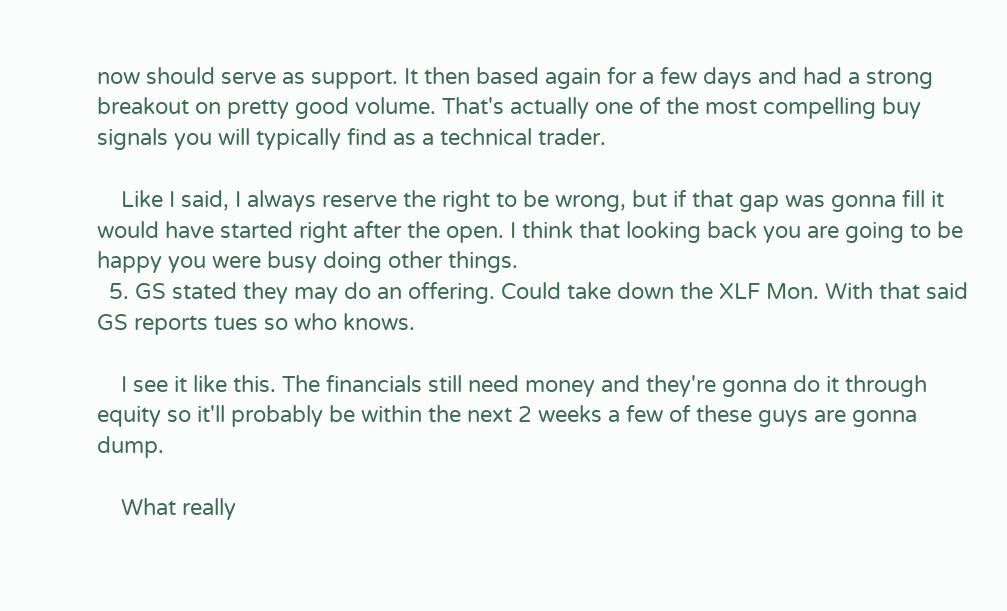now should serve as support. It then based again for a few days and had a strong breakout on pretty good volume. That's actually one of the most compelling buy signals you will typically find as a technical trader.

    Like I said, I always reserve the right to be wrong, but if that gap was gonna fill it would have started right after the open. I think that looking back you are going to be happy you were busy doing other things.
  5. GS stated they may do an offering. Could take down the XLF Mon. With that said GS reports tues so who knows.

    I see it like this. The financials still need money and they're gonna do it through equity so it'll probably be within the next 2 weeks a few of these guys are gonna dump.

    What really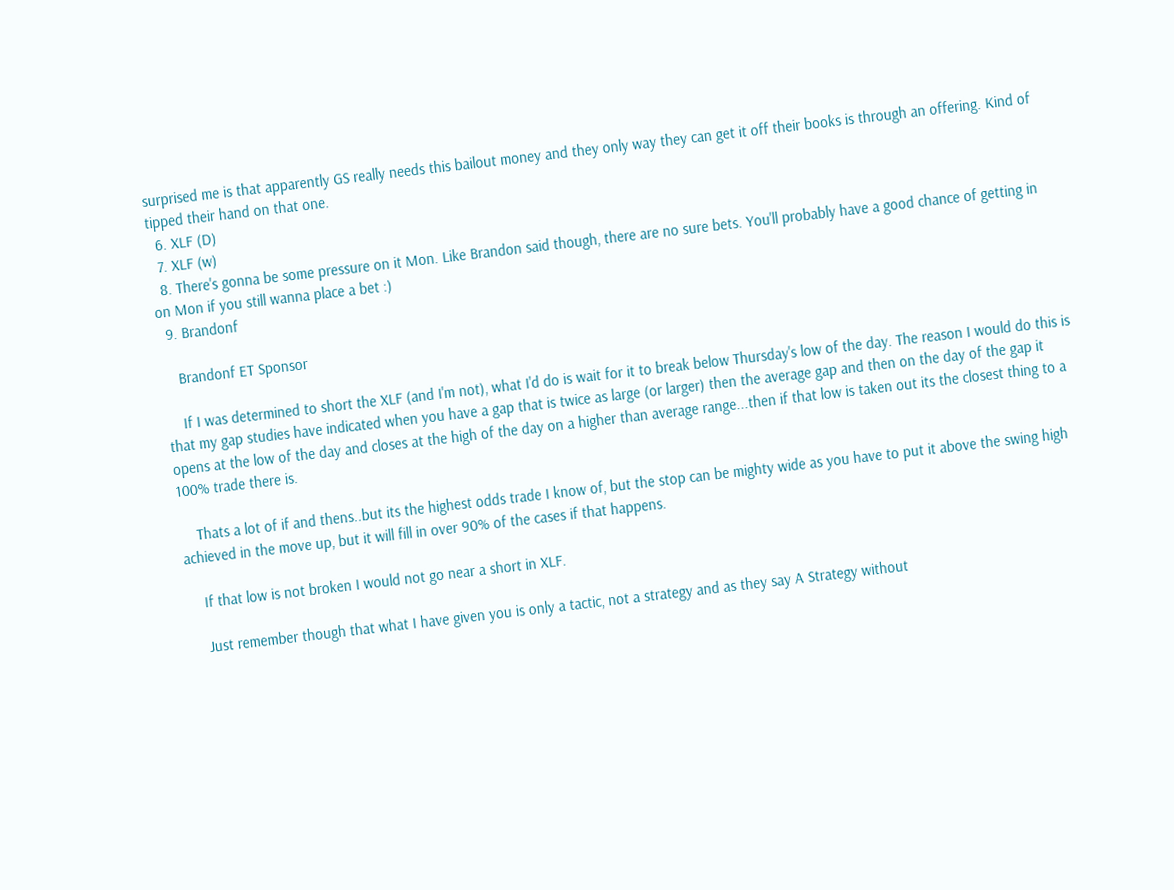surprised me is that apparently GS really needs this bailout money and they only way they can get it off their books is through an offering. Kind of tipped their hand on that one.
  6. XLF (D)
  7. XLF (w)
  8. There's gonna be some pressure on it Mon. Like Brandon said though, there are no sure bets. You'll probably have a good chance of getting in on Mon if you still wanna place a bet :)
  9. Brandonf

    Brandonf ET Sponsor

    If I was determined to short the XLF (and I'm not), what I'd do is wait for it to break below Thursday's low of the day. The reason I would do this is that my gap studies have indicated when you have a gap that is twice as large (or larger) then the average gap and then on the day of the gap it opens at the low of the day and closes at the high of the day on a higher than average range...then if that low is taken out its the closest thing to a 100% trade there is.

    Thats a lot of if and thens..but its the highest odds trade I know of, but the stop can be mighty wide as you have to put it above the swing high achieved in the move up, but it will fill in over 90% of the cases if that happens.

    If that low is not broken I would not go near a short in XLF.

    Just remember though that what I have given you is only a tactic, not a strategy and as they say A Strategy without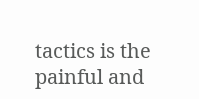tactics is the painful and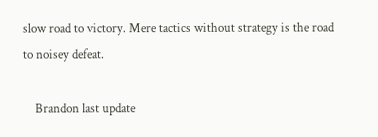slow road to victory. Mere tactics without strategy is the road to noisey defeat.

    Brandon last update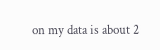on my data is about 2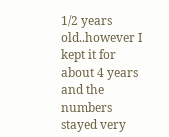1/2 years old..however I kept it for about 4 years and the numbers stayed very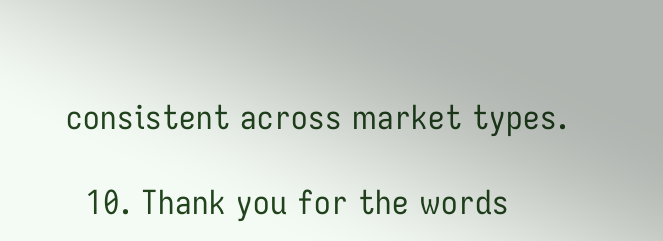consistent across market types.

  10. Thank you for the words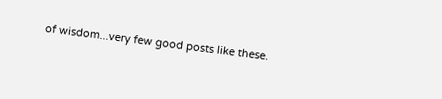of wisdom...very few good posts like these.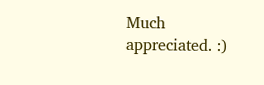Much appreciated. :)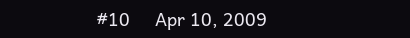#10     Apr 10, 2009